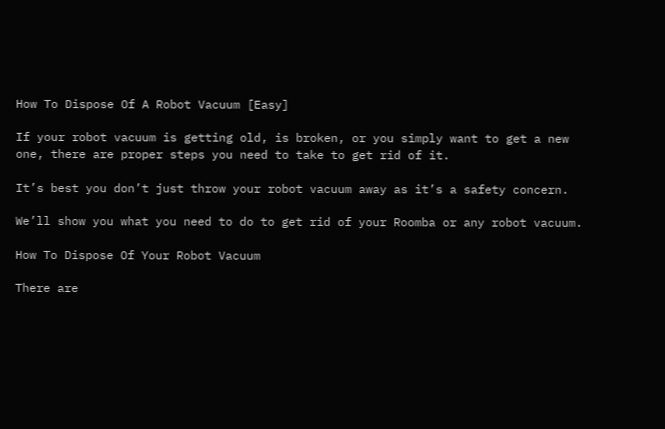How To Dispose Of A Robot Vacuum [Easy]

If your robot vacuum is getting old, is broken, or you simply want to get a new one, there are proper steps you need to take to get rid of it.

It’s best you don’t just throw your robot vacuum away as it’s a safety concern.

We’ll show you what you need to do to get rid of your Roomba or any robot vacuum.

How To Dispose Of Your Robot Vacuum

There are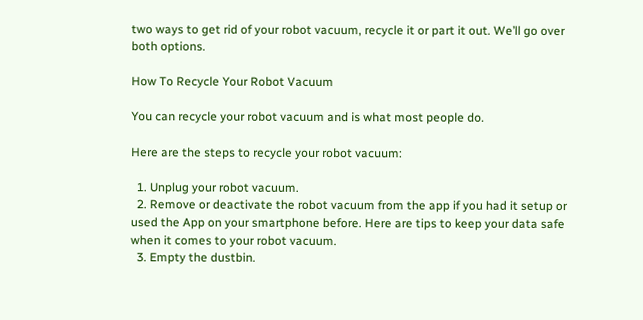two ways to get rid of your robot vacuum, recycle it or part it out. We’ll go over both options.

How To Recycle Your Robot Vacuum

You can recycle your robot vacuum and is what most people do.

Here are the steps to recycle your robot vacuum:

  1. Unplug your robot vacuum.
  2. Remove or deactivate the robot vacuum from the app if you had it setup or used the App on your smartphone before. Here are tips to keep your data safe when it comes to your robot vacuum.
  3. Empty the dustbin.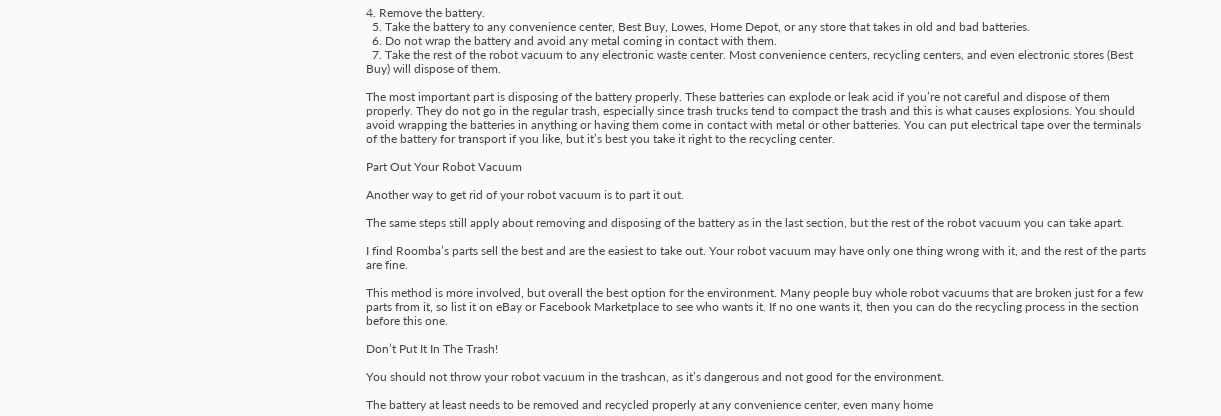4. Remove the battery.
  5. Take the battery to any convenience center, Best Buy, Lowes, Home Depot, or any store that takes in old and bad batteries.
  6. Do not wrap the battery and avoid any metal coming in contact with them.
  7. Take the rest of the robot vacuum to any electronic waste center. Most convenience centers, recycling centers, and even electronic stores (Best Buy) will dispose of them.

The most important part is disposing of the battery properly. These batteries can explode or leak acid if you’re not careful and dispose of them properly. They do not go in the regular trash, especially since trash trucks tend to compact the trash and this is what causes explosions. You should avoid wrapping the batteries in anything or having them come in contact with metal or other batteries. You can put electrical tape over the terminals of the battery for transport if you like, but it’s best you take it right to the recycling center.

Part Out Your Robot Vacuum

Another way to get rid of your robot vacuum is to part it out.

The same steps still apply about removing and disposing of the battery as in the last section, but the rest of the robot vacuum you can take apart.

I find Roomba’s parts sell the best and are the easiest to take out. Your robot vacuum may have only one thing wrong with it, and the rest of the parts are fine.

This method is more involved, but overall the best option for the environment. Many people buy whole robot vacuums that are broken just for a few parts from it, so list it on eBay or Facebook Marketplace to see who wants it. If no one wants it, then you can do the recycling process in the section before this one.

Don’t Put It In The Trash!

You should not throw your robot vacuum in the trashcan, as it’s dangerous and not good for the environment.

The battery at least needs to be removed and recycled properly at any convenience center, even many home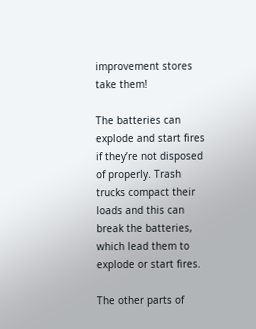improvement stores take them!

The batteries can explode and start fires if they’re not disposed of properly. Trash trucks compact their loads and this can break the batteries, which lead them to explode or start fires.

The other parts of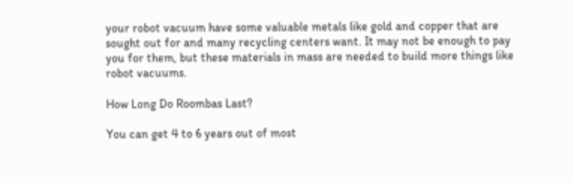your robot vacuum have some valuable metals like gold and copper that are sought out for and many recycling centers want. It may not be enough to pay you for them, but these materials in mass are needed to build more things like robot vacuums.

How Long Do Roombas Last?

You can get 4 to 6 years out of most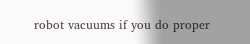robot vacuums if you do proper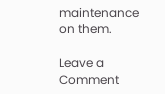maintenance on them.

Leave a Comment